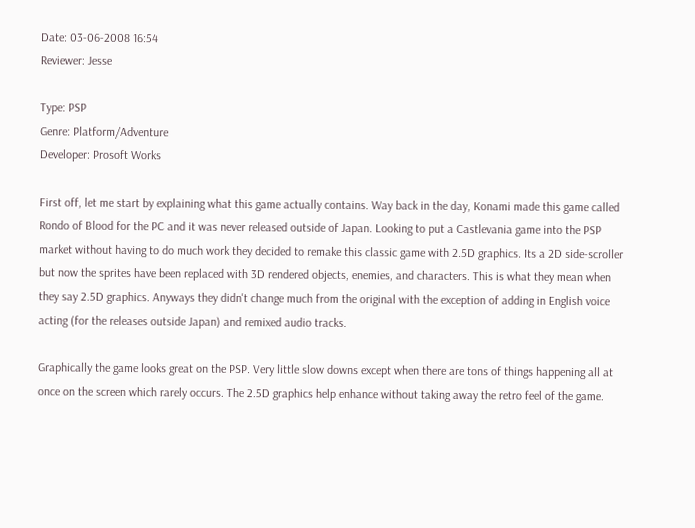Date: 03-06-2008 16:54
Reviewer: Jesse

Type: PSP
Genre: Platform/Adventure
Developer: Prosoft Works

First off, let me start by explaining what this game actually contains. Way back in the day, Konami made this game called Rondo of Blood for the PC and it was never released outside of Japan. Looking to put a Castlevania game into the PSP market without having to do much work they decided to remake this classic game with 2.5D graphics. Its a 2D side-scroller but now the sprites have been replaced with 3D rendered objects, enemies, and characters. This is what they mean when they say 2.5D graphics. Anyways they didn't change much from the original with the exception of adding in English voice acting (for the releases outside Japan) and remixed audio tracks.

Graphically the game looks great on the PSP. Very little slow downs except when there are tons of things happening all at once on the screen which rarely occurs. The 2.5D graphics help enhance without taking away the retro feel of the game.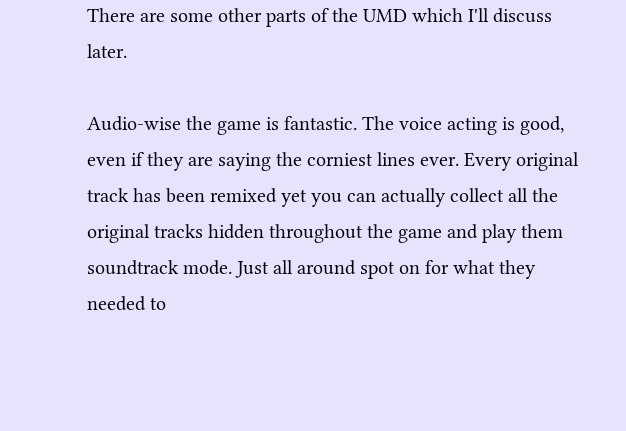There are some other parts of the UMD which I'll discuss later.

Audio-wise the game is fantastic. The voice acting is good, even if they are saying the corniest lines ever. Every original track has been remixed yet you can actually collect all the original tracks hidden throughout the game and play them soundtrack mode. Just all around spot on for what they needed to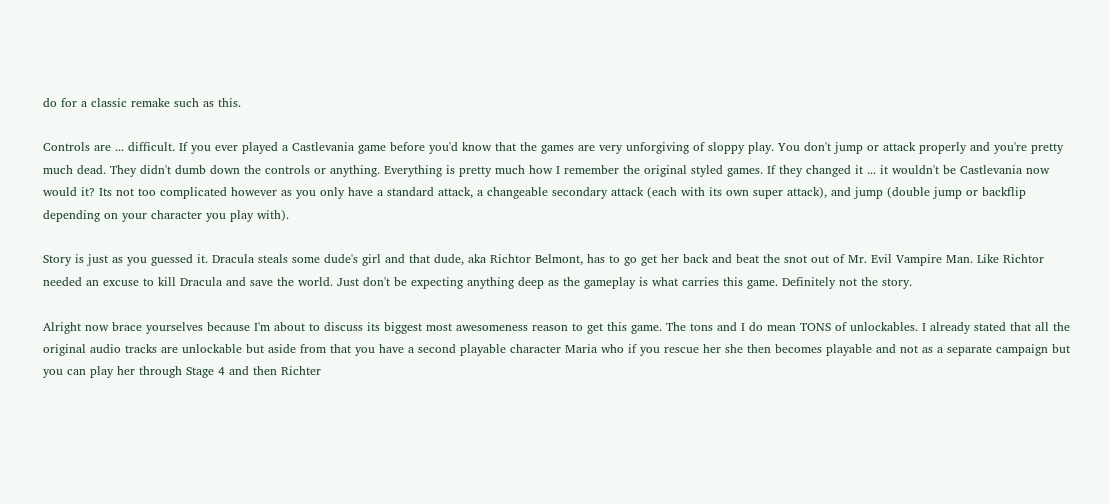do for a classic remake such as this.

Controls are ... difficult. If you ever played a Castlevania game before you'd know that the games are very unforgiving of sloppy play. You don't jump or attack properly and you're pretty much dead. They didn't dumb down the controls or anything. Everything is pretty much how I remember the original styled games. If they changed it ... it wouldn't be Castlevania now would it? Its not too complicated however as you only have a standard attack, a changeable secondary attack (each with its own super attack), and jump (double jump or backflip depending on your character you play with).

Story is just as you guessed it. Dracula steals some dude's girl and that dude, aka Richtor Belmont, has to go get her back and beat the snot out of Mr. Evil Vampire Man. Like Richtor needed an excuse to kill Dracula and save the world. Just don't be expecting anything deep as the gameplay is what carries this game. Definitely not the story.

Alright now brace yourselves because I'm about to discuss its biggest most awesomeness reason to get this game. The tons and I do mean TONS of unlockables. I already stated that all the original audio tracks are unlockable but aside from that you have a second playable character Maria who if you rescue her she then becomes playable and not as a separate campaign but you can play her through Stage 4 and then Richter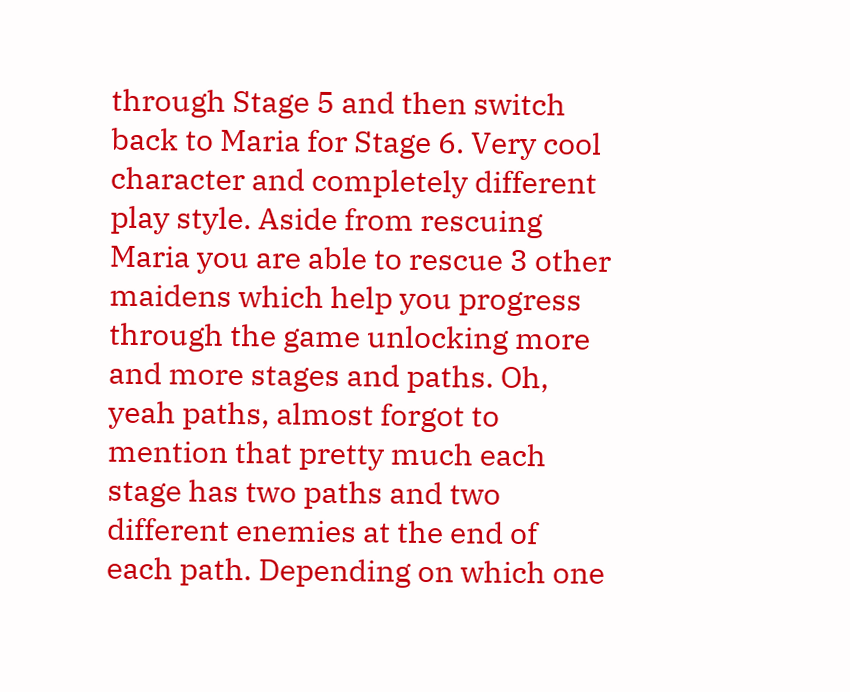through Stage 5 and then switch back to Maria for Stage 6. Very cool character and completely different play style. Aside from rescuing Maria you are able to rescue 3 other maidens which help you progress through the game unlocking more and more stages and paths. Oh, yeah paths, almost forgot to mention that pretty much each stage has two paths and two different enemies at the end of each path. Depending on which one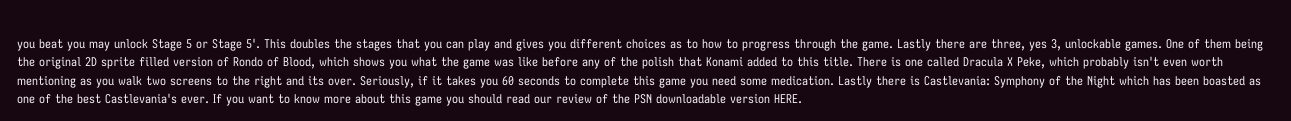you beat you may unlock Stage 5 or Stage 5'. This doubles the stages that you can play and gives you different choices as to how to progress through the game. Lastly there are three, yes 3, unlockable games. One of them being the original 2D sprite filled version of Rondo of Blood, which shows you what the game was like before any of the polish that Konami added to this title. There is one called Dracula X Peke, which probably isn't even worth mentioning as you walk two screens to the right and its over. Seriously, if it takes you 60 seconds to complete this game you need some medication. Lastly there is Castlevania: Symphony of the Night which has been boasted as one of the best Castlevania's ever. If you want to know more about this game you should read our review of the PSN downloadable version HERE.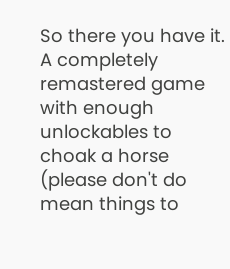So there you have it. A completely remastered game with enough unlockables to choak a horse (please don't do mean things to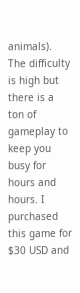animals). The difficulty is high but there is a ton of gameplay to keep you busy for hours and hours. I purchased this game for $30 USD and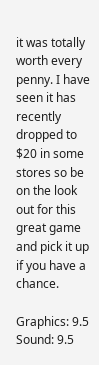it was totally worth every penny. I have seen it has recently dropped to $20 in some stores so be on the look out for this great game and pick it up if you have a chance.

Graphics: 9.5
Sound: 9.5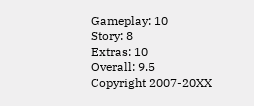Gameplay: 10
Story: 8
Extras: 10
Overall: 9.5
Copyright 2007-20XX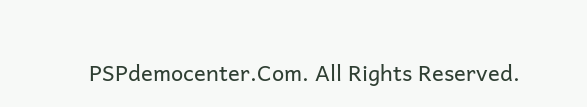PSPdemocenter.Com. All Rights Reserved.